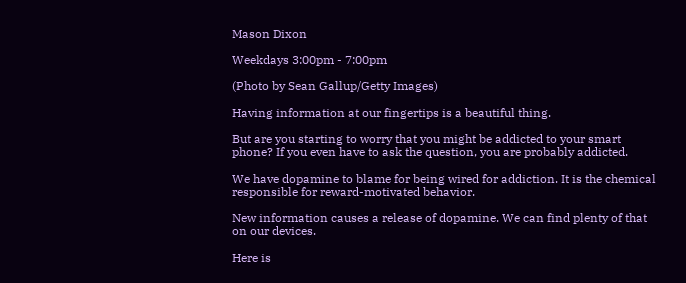Mason Dixon

Weekdays 3:00pm - 7:00pm

(Photo by Sean Gallup/Getty Images)

Having information at our fingertips is a beautiful thing.

But are you starting to worry that you might be addicted to your smart phone? If you even have to ask the question, you are probably addicted.

We have dopamine to blame for being wired for addiction. It is the chemical responsible for reward-motivated behavior.

New information causes a release of dopamine. We can find plenty of that on our devices.

Here is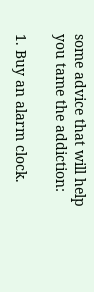some advice that will help you tame the addiction:

1. Buy an alarm clock.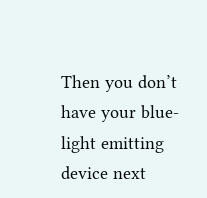Then you don’t have your blue-light emitting device next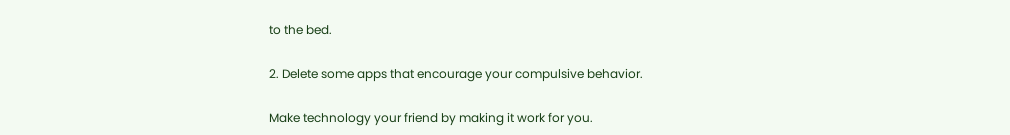to the bed.

2. Delete some apps that encourage your compulsive behavior.

Make technology your friend by making it work for you.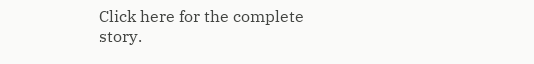Click here for the complete story.